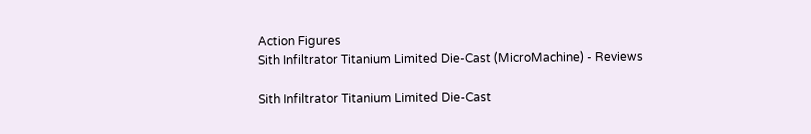Action Figures
Sith Infiltrator Titanium Limited Die-Cast (MicroMachine) - Reviews

Sith Infiltrator Titanium Limited Die-Cast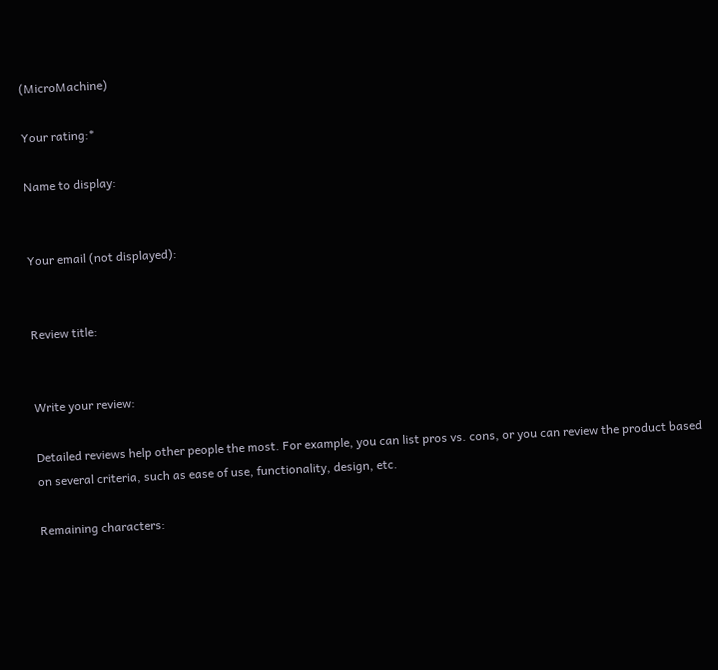(MicroMachine)

Your rating:*

Name to display:


Your email (not displayed):


Review title:


Write your review:

Detailed reviews help other people the most. For example, you can list pros vs. cons, or you can review the product based on several criteria, such as ease of use, functionality, design, etc.

Remaining characters: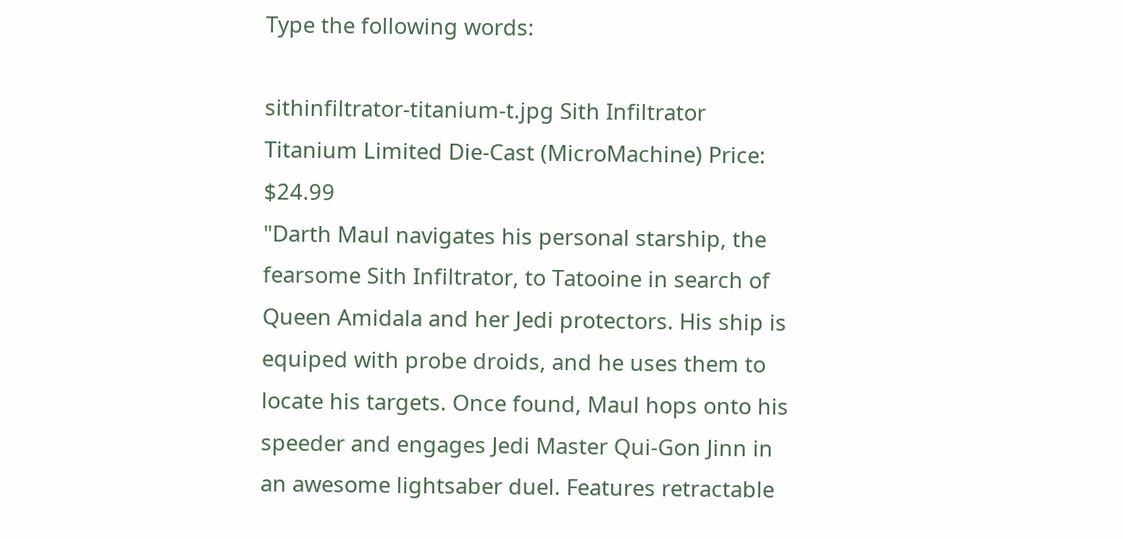Type the following words:

sithinfiltrator-titanium-t.jpg Sith Infiltrator Titanium Limited Die-Cast (MicroMachine) Price: $24.99
"Darth Maul navigates his personal starship, the fearsome Sith Infiltrator, to Tatooine in search of Queen Amidala and her Jedi protectors. His ship is equiped with probe droids, and he uses them to locate his targets. Once found, Maul hops onto his speeder and engages Jedi Master Qui-Gon Jinn in an awesome lightsaber duel. Features retractable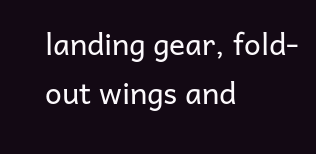landing gear, fold-out wings and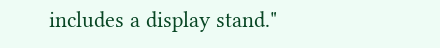includes a display stand."